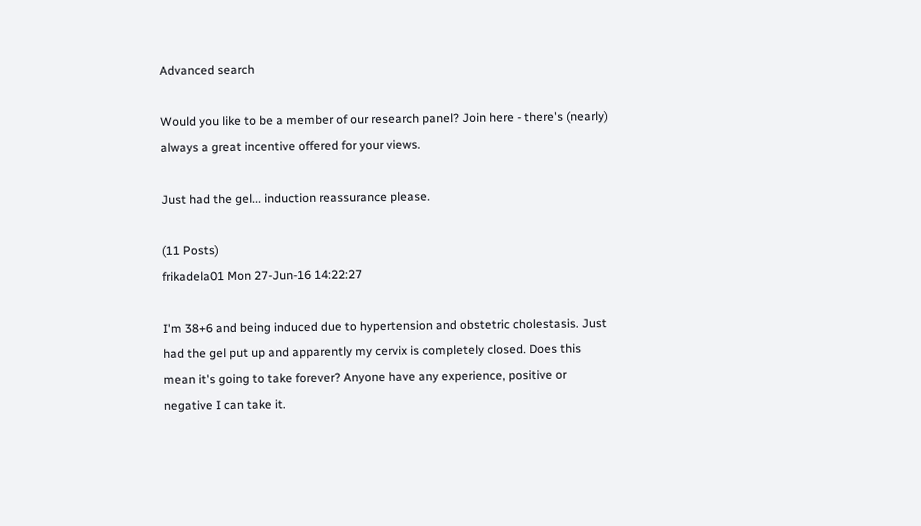Advanced search

Would you like to be a member of our research panel? Join here - there's (nearly) always a great incentive offered for your views.

Just had the gel... induction reassurance please.

(11 Posts)
frikadela01 Mon 27-Jun-16 14:22:27

I'm 38+6 and being induced due to hypertension and obstetric cholestasis. Just had the gel put up and apparently my cervix is completely closed. Does this mean it's going to take forever? Anyone have any experience, positive or negative I can take it.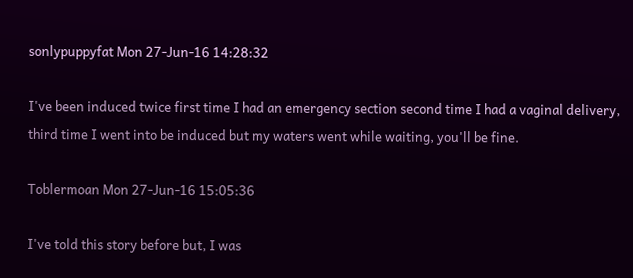sonlypuppyfat Mon 27-Jun-16 14:28:32

I've been induced twice first time I had an emergency section second time I had a vaginal delivery, third time I went into be induced but my waters went while waiting, you'll be fine.

Toblermoan Mon 27-Jun-16 15:05:36

I've told this story before but, I was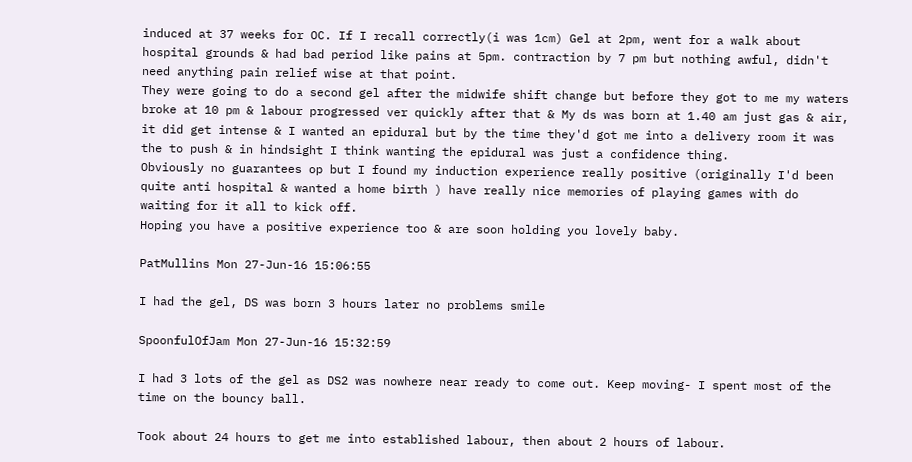induced at 37 weeks for OC. If I recall correctly(i was 1cm) Gel at 2pm, went for a walk about hospital grounds & had bad period like pains at 5pm. contraction by 7 pm but nothing awful, didn't need anything pain relief wise at that point.
They were going to do a second gel after the midwife shift change but before they got to me my waters broke at 10 pm & labour progressed ver quickly after that & My ds was born at 1.40 am just gas & air, it did get intense & I wanted an epidural but by the time they'd got me into a delivery room it was the to push & in hindsight I think wanting the epidural was just a confidence thing.
Obviously no guarantees op but I found my induction experience really positive (originally I'd been quite anti hospital & wanted a home birth ) have really nice memories of playing games with do waiting for it all to kick off.
Hoping you have a positive experience too & are soon holding you lovely baby.

PatMullins Mon 27-Jun-16 15:06:55

I had the gel, DS was born 3 hours later no problems smile

SpoonfulOfJam Mon 27-Jun-16 15:32:59

I had 3 lots of the gel as DS2 was nowhere near ready to come out. Keep moving- I spent most of the time on the bouncy ball.

Took about 24 hours to get me into established labour, then about 2 hours of labour.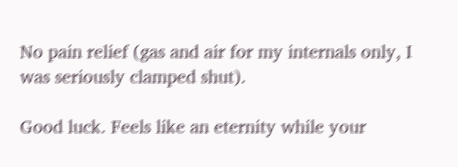No pain relief (gas and air for my internals only, I was seriously clamped shut).

Good luck. Feels like an eternity while your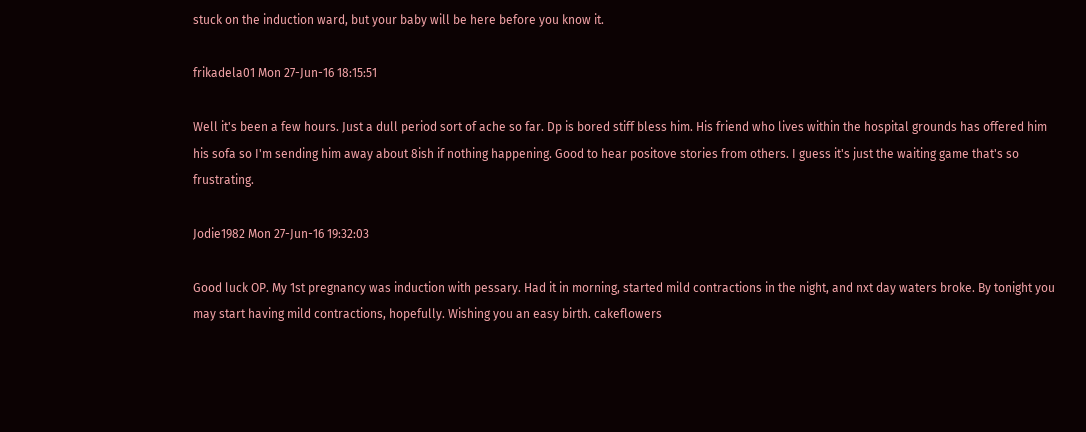stuck on the induction ward, but your baby will be here before you know it.

frikadela01 Mon 27-Jun-16 18:15:51

Well it's been a few hours. Just a dull period sort of ache so far. Dp is bored stiff bless him. His friend who lives within the hospital grounds has offered him his sofa so I'm sending him away about 8ish if nothing happening. Good to hear positove stories from others. I guess it's just the waiting game that's so frustrating.

Jodie1982 Mon 27-Jun-16 19:32:03

Good luck OP. My 1st pregnancy was induction with pessary. Had it in morning, started mild contractions in the night, and nxt day waters broke. By tonight you may start having mild contractions, hopefully. Wishing you an easy birth. cakeflowers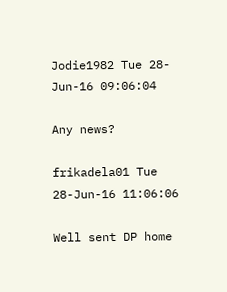Jodie1982 Tue 28-Jun-16 09:06:04

Any news?

frikadela01 Tue 28-Jun-16 11:06:06

Well sent DP home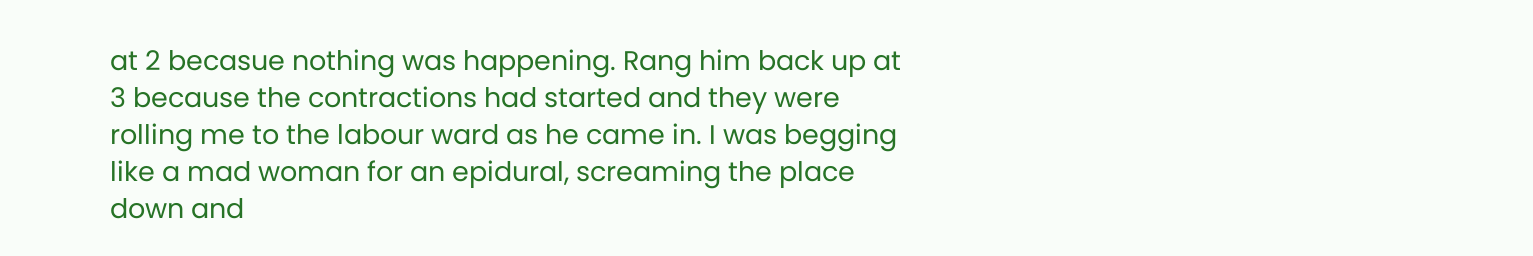at 2 becasue nothing was happening. Rang him back up at 3 because the contractions had started and they were rolling me to the labour ward as he came in. I was begging like a mad woman for an epidural, screaming the place down and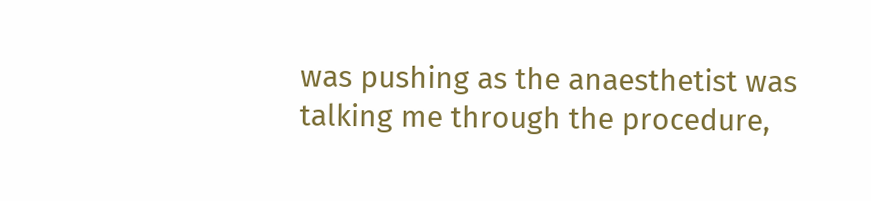was pushing as the anaesthetist was talking me through the procedure,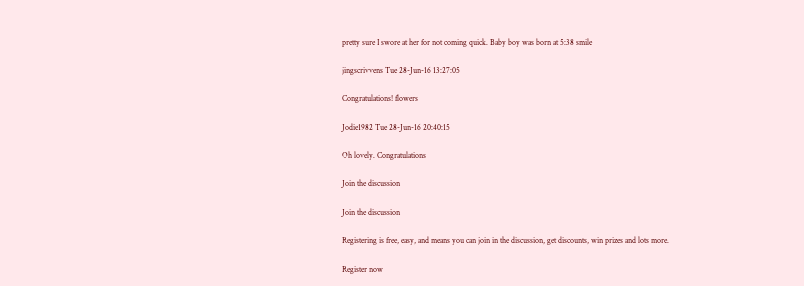pretty sure I swore at her for not coming quick. Baby boy was born at 5:38 smile

jingscrivvens Tue 28-Jun-16 13:27:05

Congratulations! flowers

Jodie1982 Tue 28-Jun-16 20:40:15

Oh lovely. Congratulations

Join the discussion

Join the discussion

Registering is free, easy, and means you can join in the discussion, get discounts, win prizes and lots more.

Register now